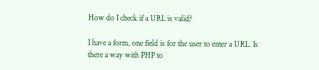How do I check if a URL is valid?

I have a form, one field is for the user to enter a URL. Is there a way with PHP to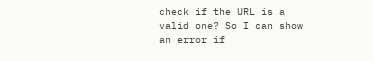check if the URL is a valid one? So I can show an error if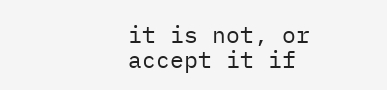it is not, or accept it if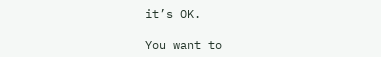it’s OK.

You want to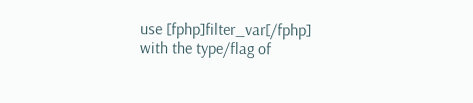use [fphp]filter_var[/fphp] with the type/flag of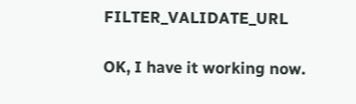FILTER_VALIDATE_URL

OK, I have it working now.